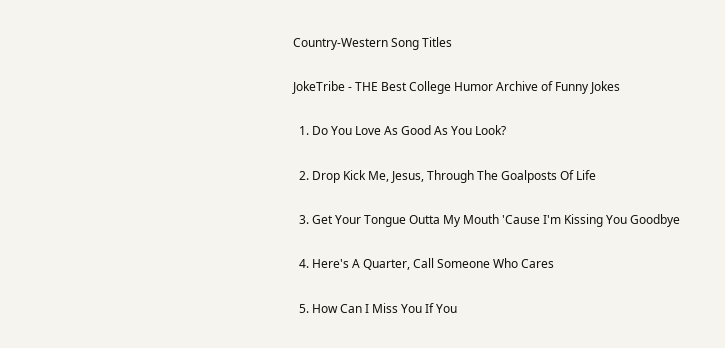Country-Western Song Titles

JokeTribe - THE Best College Humor Archive of Funny Jokes

  1. Do You Love As Good As You Look?

  2. Drop Kick Me, Jesus, Through The Goalposts Of Life

  3. Get Your Tongue Outta My Mouth 'Cause I'm Kissing You Goodbye

  4. Here's A Quarter, Call Someone Who Cares

  5. How Can I Miss You If You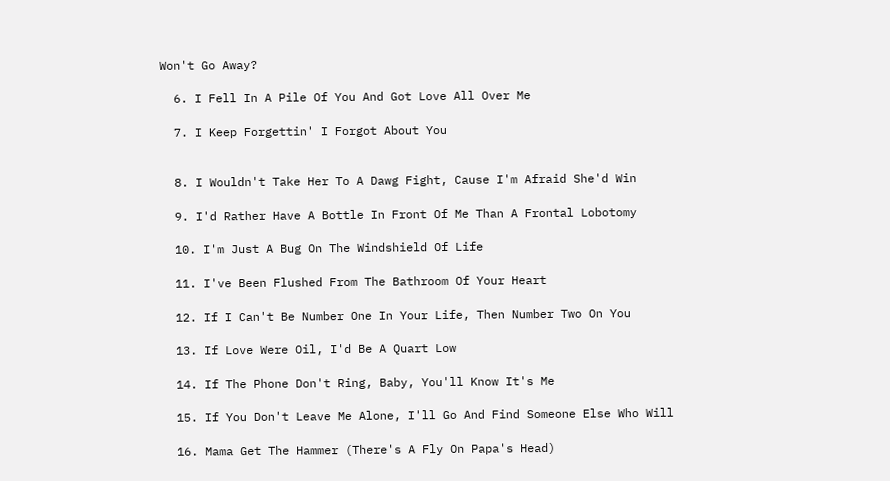Won't Go Away?

  6. I Fell In A Pile Of You And Got Love All Over Me

  7. I Keep Forgettin' I Forgot About You


  8. I Wouldn't Take Her To A Dawg Fight, Cause I'm Afraid She'd Win

  9. I'd Rather Have A Bottle In Front Of Me Than A Frontal Lobotomy

  10. I'm Just A Bug On The Windshield Of Life

  11. I've Been Flushed From The Bathroom Of Your Heart

  12. If I Can't Be Number One In Your Life, Then Number Two On You

  13. If Love Were Oil, I'd Be A Quart Low

  14. If The Phone Don't Ring, Baby, You'll Know It's Me

  15. If You Don't Leave Me Alone, I'll Go And Find Someone Else Who Will

  16. Mama Get The Hammer (There's A Fly On Papa's Head)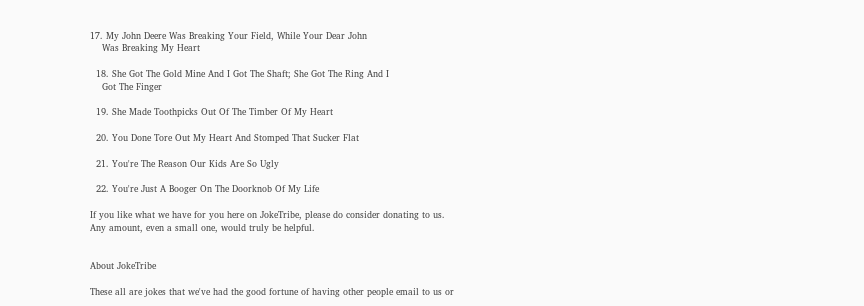17. My John Deere Was Breaking Your Field, While Your Dear John
    Was Breaking My Heart

  18. She Got The Gold Mine And I Got The Shaft; She Got The Ring And I
    Got The Finger

  19. She Made Toothpicks Out Of The Timber Of My Heart

  20. You Done Tore Out My Heart And Stomped That Sucker Flat

  21. You're The Reason Our Kids Are So Ugly

  22. You're Just A Booger On The Doorknob Of My Life

If you like what we have for you here on JokeTribe, please do consider donating to us. Any amount, even a small one, would truly be helpful.


About JokeTribe

These all are jokes that we've had the good fortune of having other people email to us or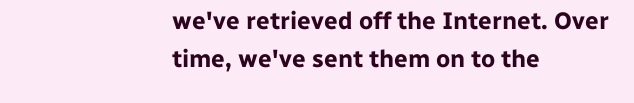we've retrieved off the Internet. Over time, we've sent them on to the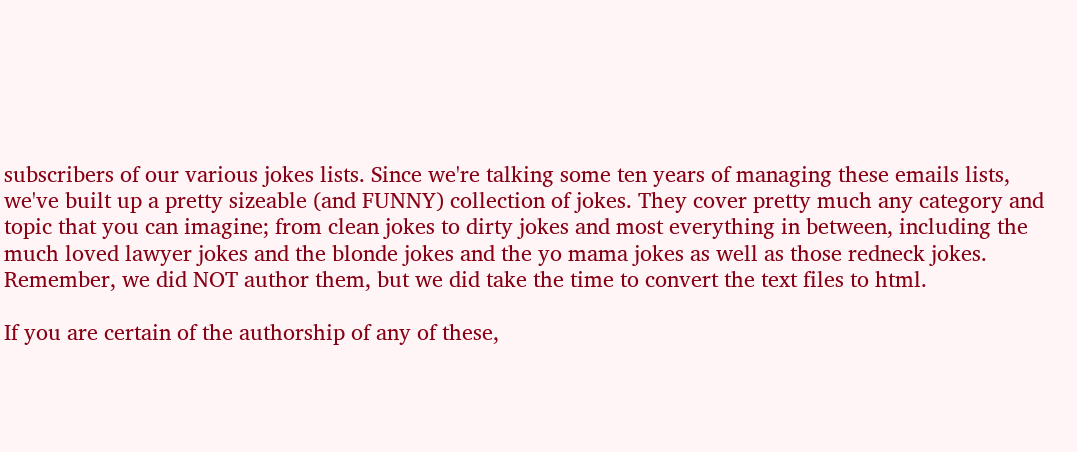subscribers of our various jokes lists. Since we're talking some ten years of managing these emails lists, we've built up a pretty sizeable (and FUNNY) collection of jokes. They cover pretty much any category and topic that you can imagine; from clean jokes to dirty jokes and most everything in between, including the much loved lawyer jokes and the blonde jokes and the yo mama jokes as well as those redneck jokes. Remember, we did NOT author them, but we did take the time to convert the text files to html.

If you are certain of the authorship of any of these,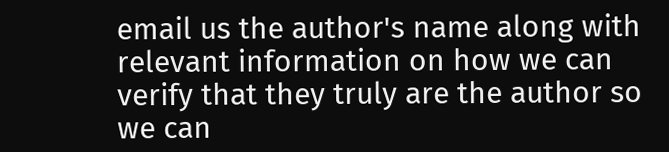email us the author's name along with relevant information on how we can verify that they truly are the author so we can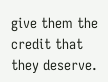give them the credit that they deserve.